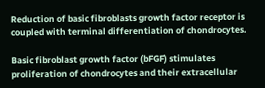Reduction of basic fibroblasts growth factor receptor is coupled with terminal differentiation of chondrocytes.

Basic fibroblast growth factor (bFGF) stimulates proliferation of chondrocytes and their extracellular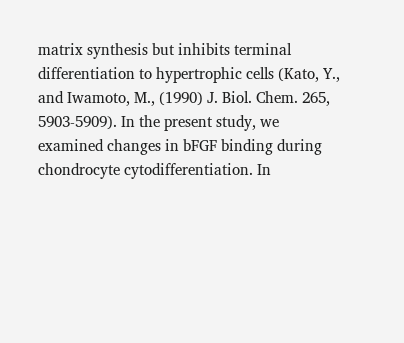matrix synthesis but inhibits terminal differentiation to hypertrophic cells (Kato, Y., and Iwamoto, M., (1990) J. Biol. Chem. 265, 5903-5909). In the present study, we examined changes in bFGF binding during chondrocyte cytodifferentiation. In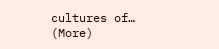cultures of… (More)